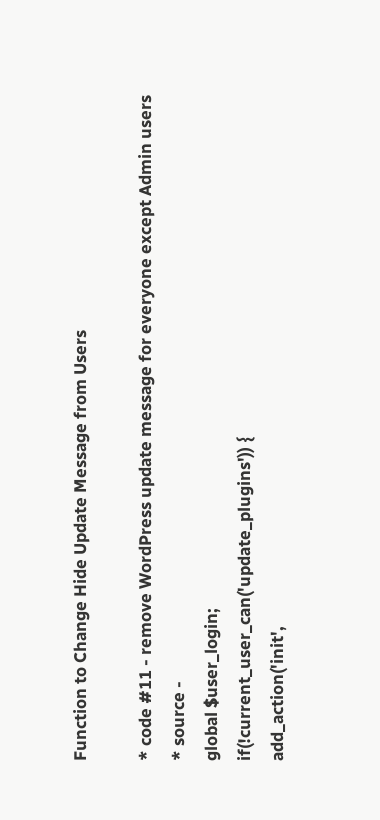Function to Change Hide Update Message from Users

* code #11 - remove WordPress update message for everyone except Admin users
* source -
global $user_login;
if(!current_user_can('update_plugins')) {
add_action('init',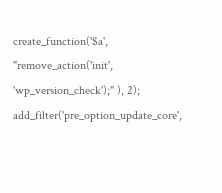create_function('$a', "remove_action('init', 'wp_version_check');" ), 2);
add_filter('pre_option_update_core',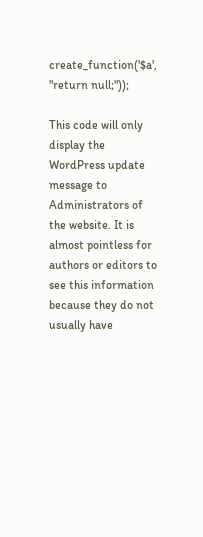create_function('$a', "return null;"));

This code will only display the WordPress update message to Administrators of the website. It is almost pointless for authors or editors to see this information because they do not usually have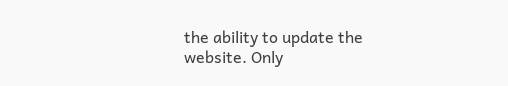the ability to update the website. Only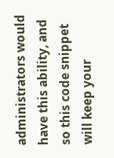administrators would have this ability, and so this code snippet will keep your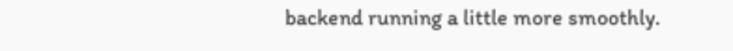backend running a little more smoothly.